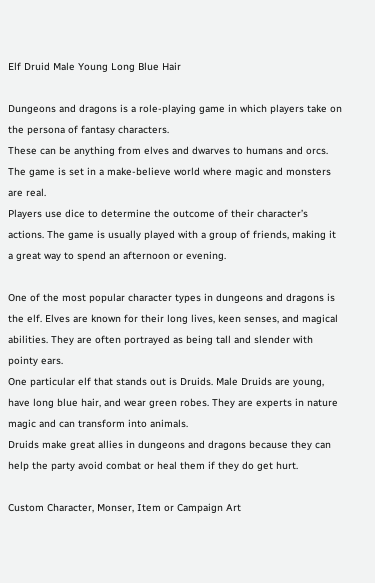Elf Druid Male Young Long Blue Hair

Dungeons and dragons is a role-playing game in which players take on the persona of fantasy characters.
These can be anything from elves and dwarves to humans and orcs. The game is set in a make-believe world where magic and monsters are real.
Players use dice to determine the outcome of their character’s actions. The game is usually played with a group of friends, making it a great way to spend an afternoon or evening.

One of the most popular character types in dungeons and dragons is the elf. Elves are known for their long lives, keen senses, and magical abilities. They are often portrayed as being tall and slender with pointy ears.
One particular elf that stands out is Druids. Male Druids are young, have long blue hair, and wear green robes. They are experts in nature magic and can transform into animals.
Druids make great allies in dungeons and dragons because they can help the party avoid combat or heal them if they do get hurt.

Custom Character, Monser, Item or Campaign Art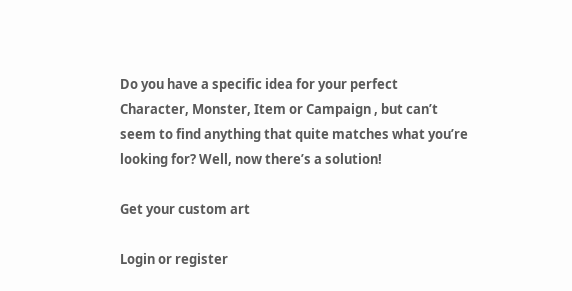Do you have a specific idea for your perfect Character, Monster, Item or Campaign , but can’t seem to find anything that quite matches what you’re looking for? Well, now there’s a solution!

Get your custom art

Login or register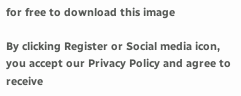for free to download this image

By clicking Register or Social media icon, you accept our Privacy Policy and agree to receive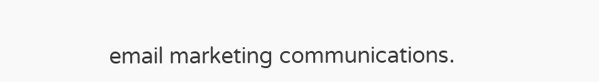email marketing communications.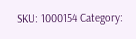SKU: 1000154 Category: